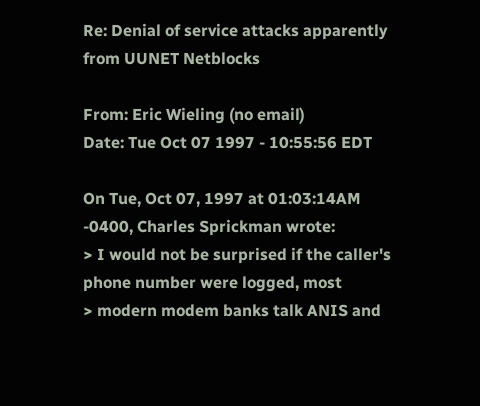Re: Denial of service attacks apparently from UUNET Netblocks

From: Eric Wieling (no email)
Date: Tue Oct 07 1997 - 10:55:56 EDT

On Tue, Oct 07, 1997 at 01:03:14AM -0400, Charles Sprickman wrote:
> I would not be surprised if the caller's phone number were logged, most
> modern modem banks talk ANIS and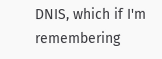DNIS, which if I'm remembering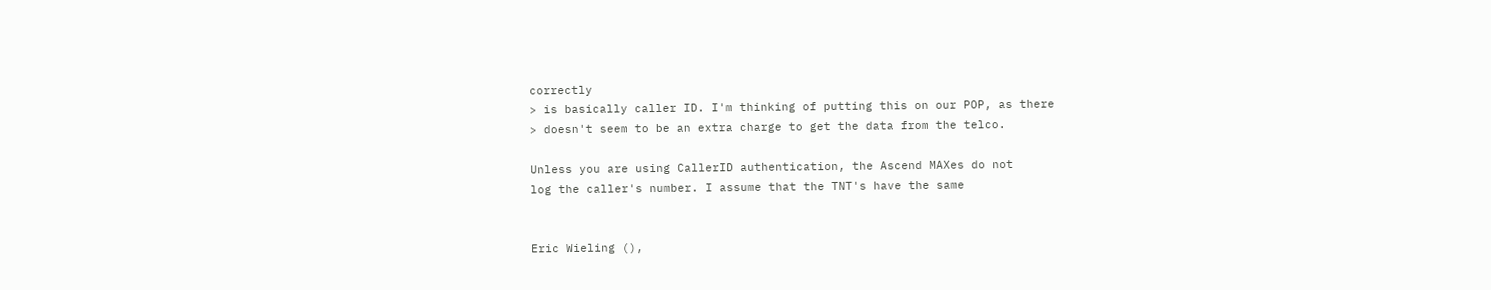correctly
> is basically caller ID. I'm thinking of putting this on our POP, as there
> doesn't seem to be an extra charge to get the data from the telco.

Unless you are using CallerID authentication, the Ascend MAXes do not
log the caller's number. I assume that the TNT's have the same


Eric Wieling (),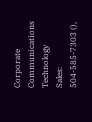Corporate Communications Technology
Sales: 504-585-7303 (),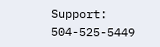Support: 504-525-5449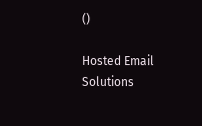()

Hosted Email Solutions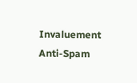Invaluement Anti-Spam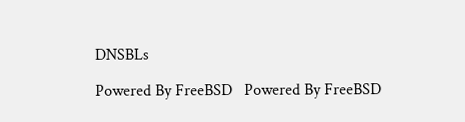DNSBLs

Powered By FreeBSD   Powered By FreeBSD